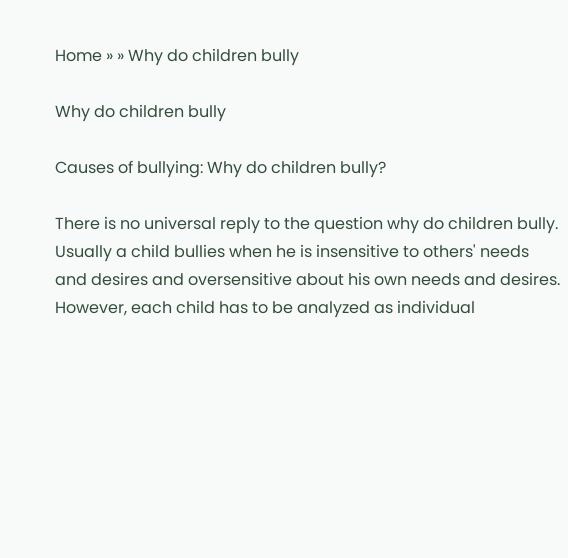Home » » Why do children bully

Why do children bully

Causes of bullying: Why do children bully?

There is no universal reply to the question why do children bully. Usually a child bullies when he is insensitive to others' needs and desires and oversensitive about his own needs and desires. However, each child has to be analyzed as individual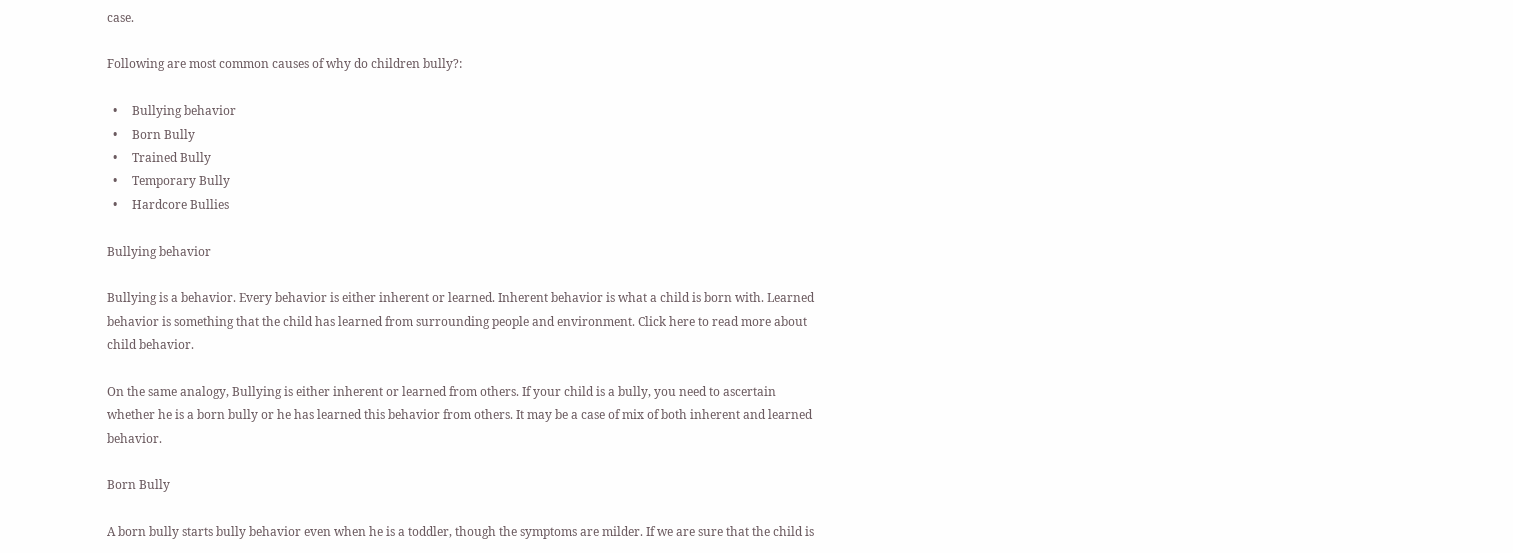case.

Following are most common causes of why do children bully?:

  •     Bullying behavior
  •     Born Bully
  •     Trained Bully
  •     Temporary Bully
  •     Hardcore Bullies

Bullying behavior

Bullying is a behavior. Every behavior is either inherent or learned. Inherent behavior is what a child is born with. Learned behavior is something that the child has learned from surrounding people and environment. Click here to read more about child behavior.

On the same analogy, Bullying is either inherent or learned from others. If your child is a bully, you need to ascertain whether he is a born bully or he has learned this behavior from others. It may be a case of mix of both inherent and learned behavior.

Born Bully

A born bully starts bully behavior even when he is a toddler, though the symptoms are milder. If we are sure that the child is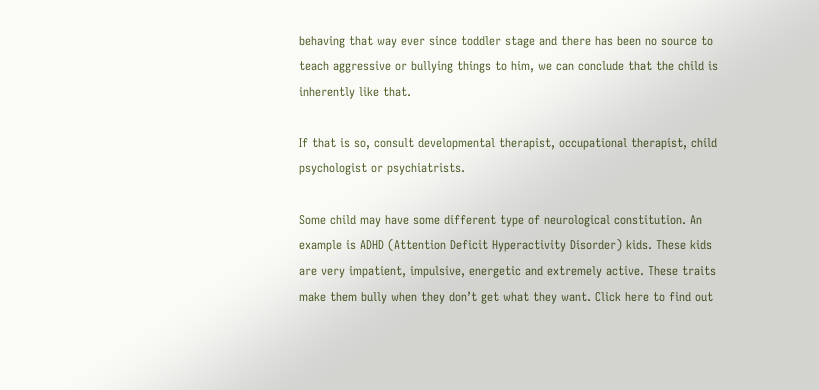behaving that way ever since toddler stage and there has been no source to teach aggressive or bullying things to him, we can conclude that the child is inherently like that.

If that is so, consult developmental therapist, occupational therapist, child psychologist or psychiatrists.

Some child may have some different type of neurological constitution. An example is ADHD (Attention Deficit Hyperactivity Disorder) kids. These kids are very impatient, impulsive, energetic and extremely active. These traits make them bully when they don’t get what they want. Click here to find out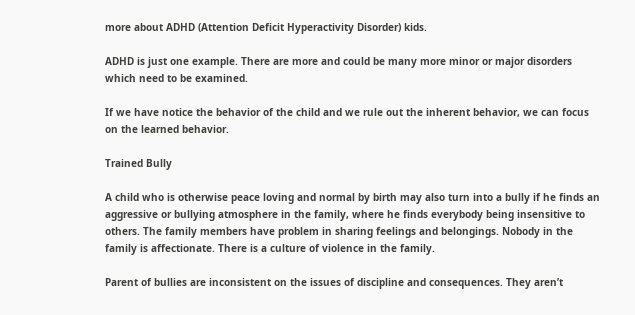more about ADHD (Attention Deficit Hyperactivity Disorder) kids.

ADHD is just one example. There are more and could be many more minor or major disorders which need to be examined.

If we have notice the behavior of the child and we rule out the inherent behavior, we can focus on the learned behavior.

Trained Bully

A child who is otherwise peace loving and normal by birth may also turn into a bully if he finds an aggressive or bullying atmosphere in the family, where he finds everybody being insensitive to others. The family members have problem in sharing feelings and belongings. Nobody in the family is affectionate. There is a culture of violence in the family.

Parent of bullies are inconsistent on the issues of discipline and consequences. They aren’t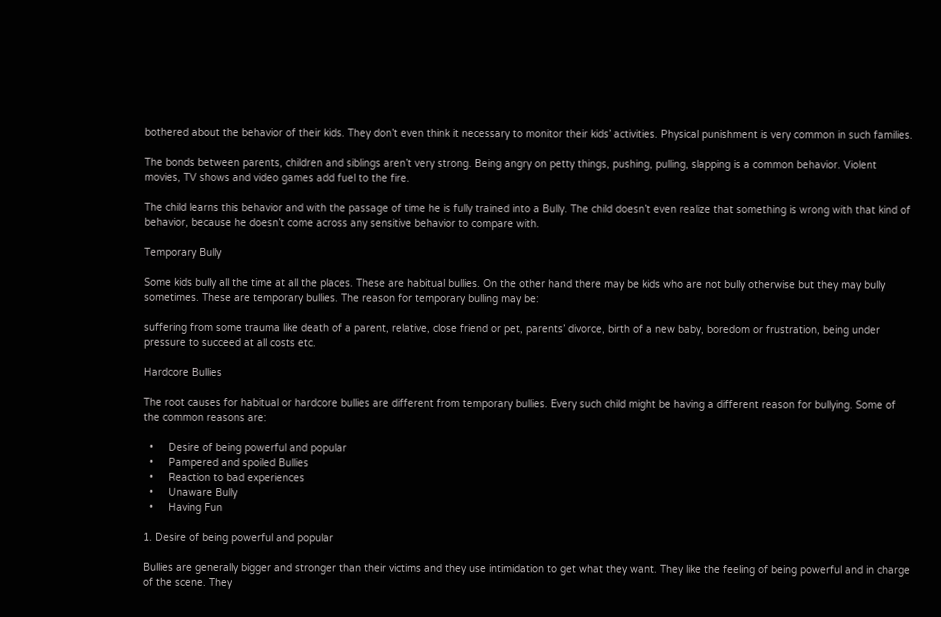bothered about the behavior of their kids. They don’t even think it necessary to monitor their kids’ activities. Physical punishment is very common in such families.

The bonds between parents, children and siblings aren’t very strong. Being angry on petty things, pushing, pulling, slapping is a common behavior. Violent movies, TV shows and video games add fuel to the fire.

The child learns this behavior and with the passage of time he is fully trained into a Bully. The child doesn’t even realize that something is wrong with that kind of behavior, because he doesn’t come across any sensitive behavior to compare with.

Temporary Bully

Some kids bully all the time at all the places. These are habitual bullies. On the other hand there may be kids who are not bully otherwise but they may bully sometimes. These are temporary bullies. The reason for temporary bulling may be:

suffering from some trauma like death of a parent, relative, close friend or pet, parents’ divorce, birth of a new baby, boredom or frustration, being under pressure to succeed at all costs etc.

Hardcore Bullies

The root causes for habitual or hardcore bullies are different from temporary bullies. Every such child might be having a different reason for bullying. Some of the common reasons are:

  •     Desire of being powerful and popular
  •     Pampered and spoiled Bullies
  •     Reaction to bad experiences
  •     Unaware Bully
  •     Having Fun

1. Desire of being powerful and popular

Bullies are generally bigger and stronger than their victims and they use intimidation to get what they want. They like the feeling of being powerful and in charge of the scene. They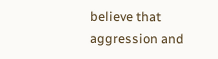believe that aggression and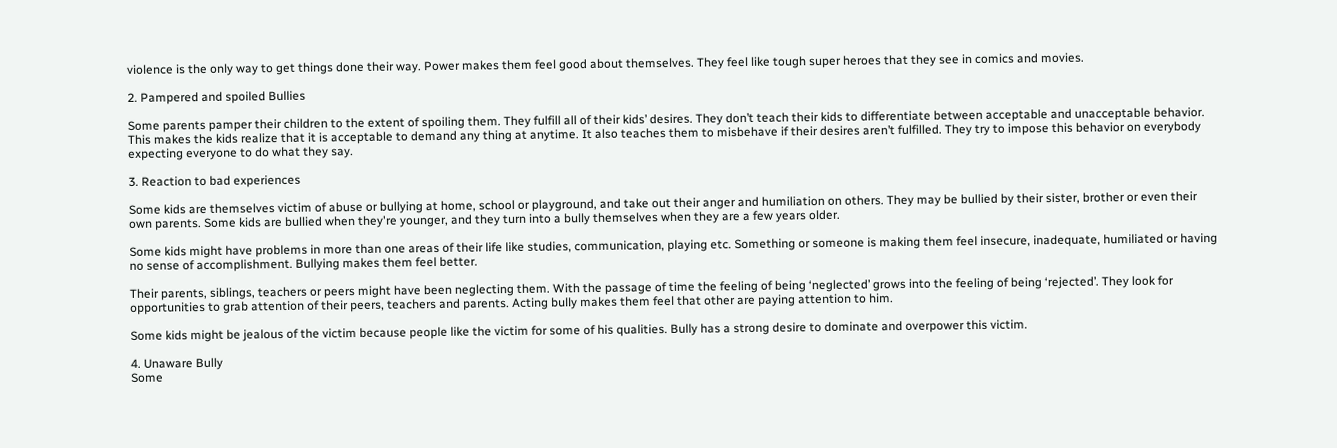violence is the only way to get things done their way. Power makes them feel good about themselves. They feel like tough super heroes that they see in comics and movies.

2. Pampered and spoiled Bullies

Some parents pamper their children to the extent of spoiling them. They fulfill all of their kids’ desires. They don’t teach their kids to differentiate between acceptable and unacceptable behavior. This makes the kids realize that it is acceptable to demand any thing at anytime. It also teaches them to misbehave if their desires aren’t fulfilled. They try to impose this behavior on everybody expecting everyone to do what they say.

3. Reaction to bad experiences

Some kids are themselves victim of abuse or bullying at home, school or playground, and take out their anger and humiliation on others. They may be bullied by their sister, brother or even their own parents. Some kids are bullied when they're younger, and they turn into a bully themselves when they are a few years older.

Some kids might have problems in more than one areas of their life like studies, communication, playing etc. Something or someone is making them feel insecure, inadequate, humiliated or having no sense of accomplishment. Bullying makes them feel better.

Their parents, siblings, teachers or peers might have been neglecting them. With the passage of time the feeling of being ‘neglected’ grows into the feeling of being ‘rejected’. They look for opportunities to grab attention of their peers, teachers and parents. Acting bully makes them feel that other are paying attention to him.

Some kids might be jealous of the victim because people like the victim for some of his qualities. Bully has a strong desire to dominate and overpower this victim.

4. Unaware Bully
Some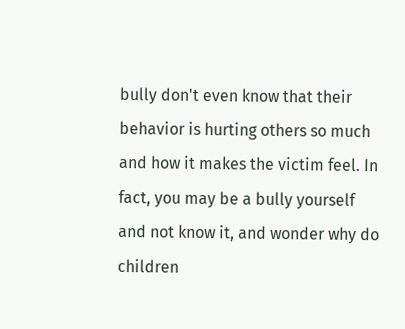bully don't even know that their behavior is hurting others so much and how it makes the victim feel. In fact, you may be a bully yourself and not know it, and wonder why do children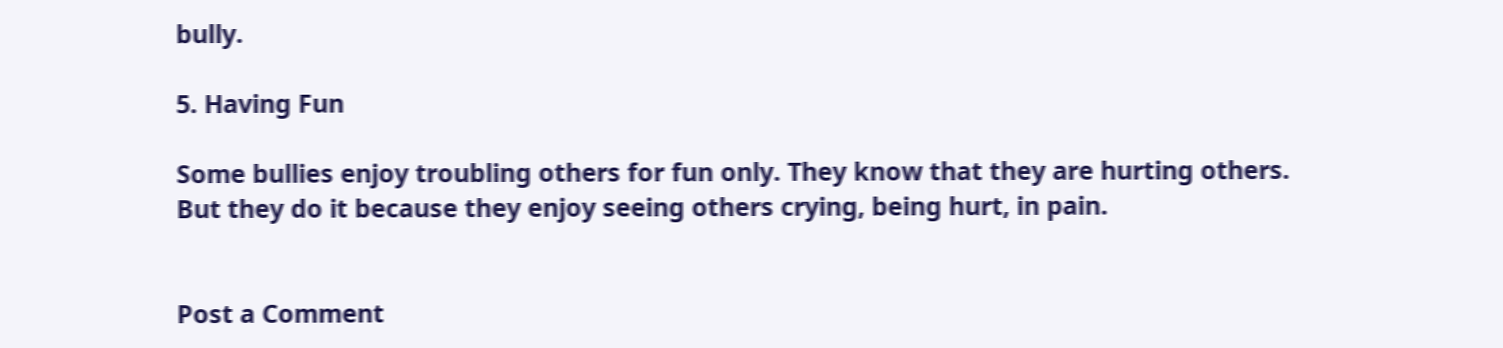bully.

5. Having Fun

Some bullies enjoy troubling others for fun only. They know that they are hurting others. But they do it because they enjoy seeing others crying, being hurt, in pain.


Post a Comment